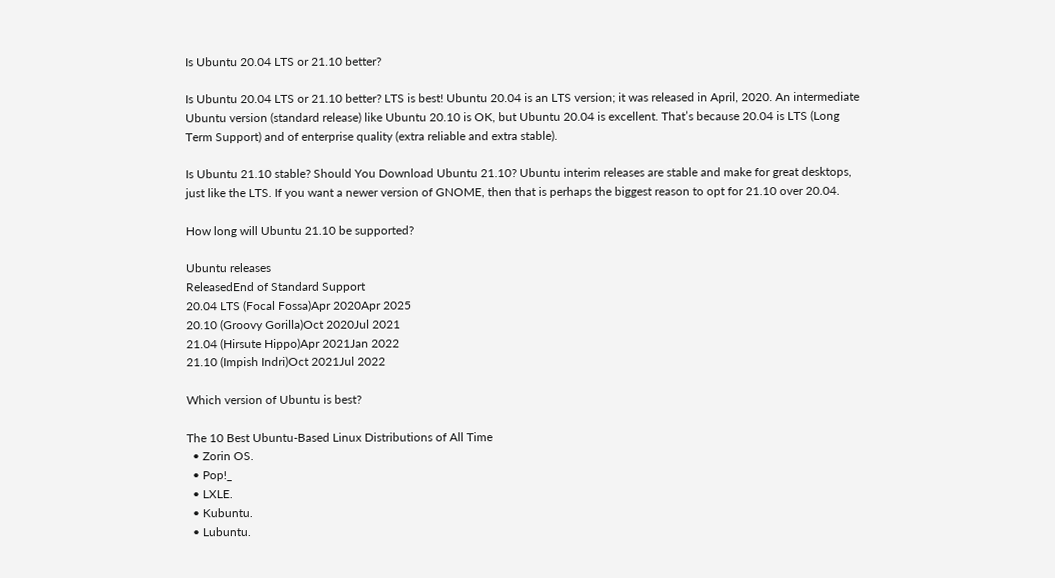Is Ubuntu 20.04 LTS or 21.10 better?

Is Ubuntu 20.04 LTS or 21.10 better? LTS is best! Ubuntu 20.04 is an LTS version; it was released in April, 2020. An intermediate Ubuntu version (standard release) like Ubuntu 20.10 is OK, but Ubuntu 20.04 is excellent. That’s because 20.04 is LTS (Long Term Support) and of enterprise quality (extra reliable and extra stable).

Is Ubuntu 21.10 stable? Should You Download Ubuntu 21.10? Ubuntu interim releases are stable and make for great desktops, just like the LTS. If you want a newer version of GNOME, then that is perhaps the biggest reason to opt for 21.10 over 20.04.

How long will Ubuntu 21.10 be supported?

Ubuntu releases
ReleasedEnd of Standard Support
20.04 LTS (Focal Fossa)Apr 2020Apr 2025
20.10 (Groovy Gorilla)Oct 2020Jul 2021
21.04 (Hirsute Hippo)Apr 2021Jan 2022
21.10 (Impish Indri)Oct 2021Jul 2022

Which version of Ubuntu is best?

The 10 Best Ubuntu-Based Linux Distributions of All Time
  • Zorin OS.
  • Pop!_
  • LXLE.
  • Kubuntu.
  • Lubuntu.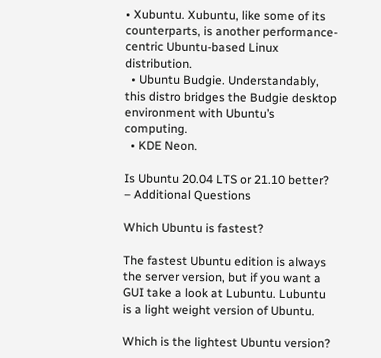• Xubuntu. Xubuntu, like some of its counterparts, is another performance-centric Ubuntu-based Linux distribution.
  • Ubuntu Budgie. Understandably, this distro bridges the Budgie desktop environment with Ubuntu’s computing.
  • KDE Neon.

Is Ubuntu 20.04 LTS or 21.10 better? – Additional Questions

Which Ubuntu is fastest?

The fastest Ubuntu edition is always the server version, but if you want a GUI take a look at Lubuntu. Lubuntu is a light weight version of Ubuntu.

Which is the lightest Ubuntu version?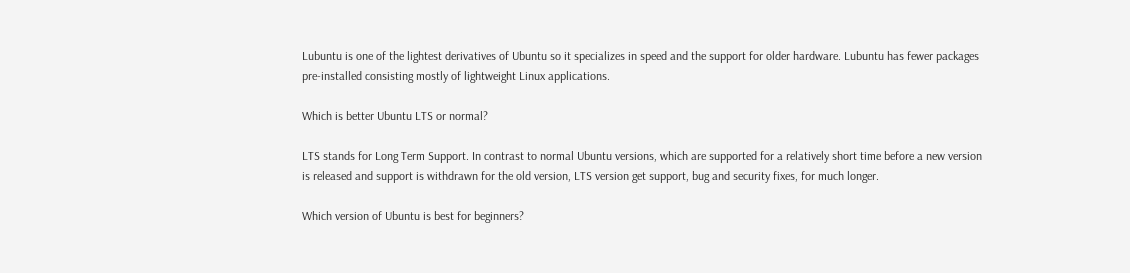Lubuntu is one of the lightest derivatives of Ubuntu so it specializes in speed and the support for older hardware. Lubuntu has fewer packages pre-installed consisting mostly of lightweight Linux applications.

Which is better Ubuntu LTS or normal?

LTS stands for Long Term Support. In contrast to normal Ubuntu versions, which are supported for a relatively short time before a new version is released and support is withdrawn for the old version, LTS version get support, bug and security fixes, for much longer.

Which version of Ubuntu is best for beginners?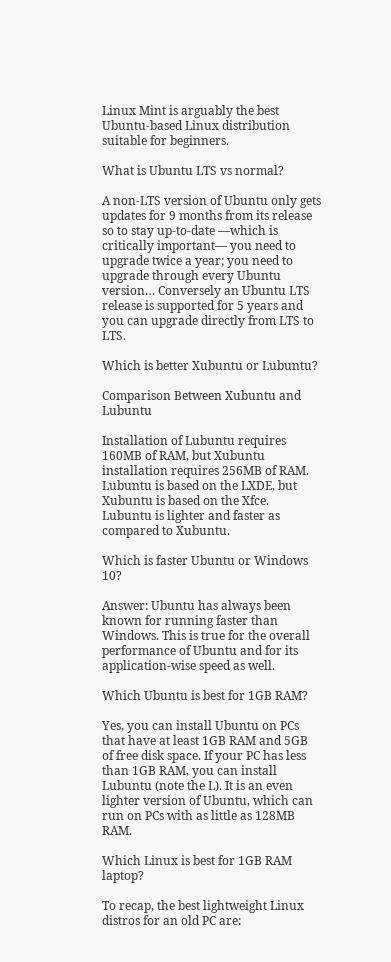Linux Mint is arguably the best Ubuntu-based Linux distribution suitable for beginners.

What is Ubuntu LTS vs normal?

A non-LTS version of Ubuntu only gets updates for 9 months from its release so to stay up-to-date —which is critically important— you need to upgrade twice a year; you need to upgrade through every Ubuntu version… Conversely an Ubuntu LTS release is supported for 5 years and you can upgrade directly from LTS to LTS.

Which is better Xubuntu or Lubuntu?

Comparison Between Xubuntu and Lubuntu

Installation of Lubuntu requires 160MB of RAM, but Xubuntu installation requires 256MB of RAM. Lubuntu is based on the LXDE, but Xubuntu is based on the Xfce. Lubuntu is lighter and faster as compared to Xubuntu.

Which is faster Ubuntu or Windows 10?

Answer: Ubuntu has always been known for running faster than Windows. This is true for the overall performance of Ubuntu and for its application-wise speed as well.

Which Ubuntu is best for 1GB RAM?

Yes, you can install Ubuntu on PCs that have at least 1GB RAM and 5GB of free disk space. If your PC has less than 1GB RAM, you can install Lubuntu (note the L). It is an even lighter version of Ubuntu, which can run on PCs with as little as 128MB RAM.

Which Linux is best for 1GB RAM laptop?

To recap, the best lightweight Linux distros for an old PC are: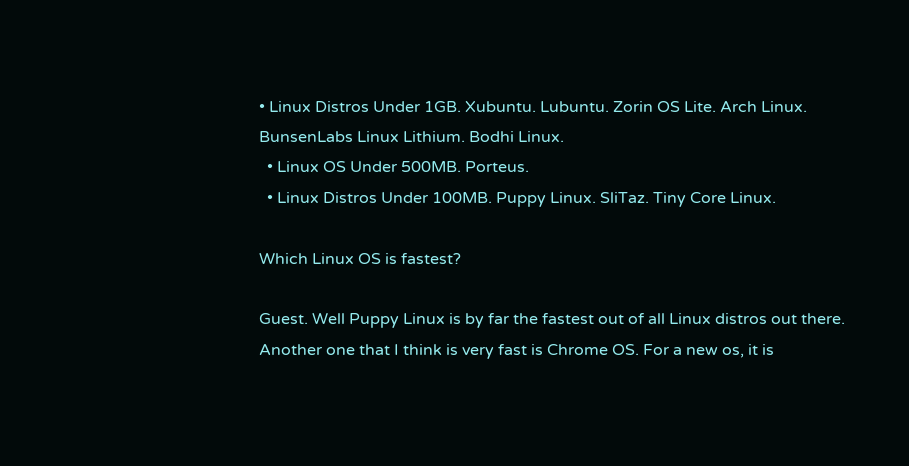• Linux Distros Under 1GB. Xubuntu. Lubuntu. Zorin OS Lite. Arch Linux. BunsenLabs Linux Lithium. Bodhi Linux.
  • Linux OS Under 500MB. Porteus.
  • Linux Distros Under 100MB. Puppy Linux. SliTaz. Tiny Core Linux.

Which Linux OS is fastest?

Guest. Well Puppy Linux is by far the fastest out of all Linux distros out there. Another one that I think is very fast is Chrome OS. For a new os, it is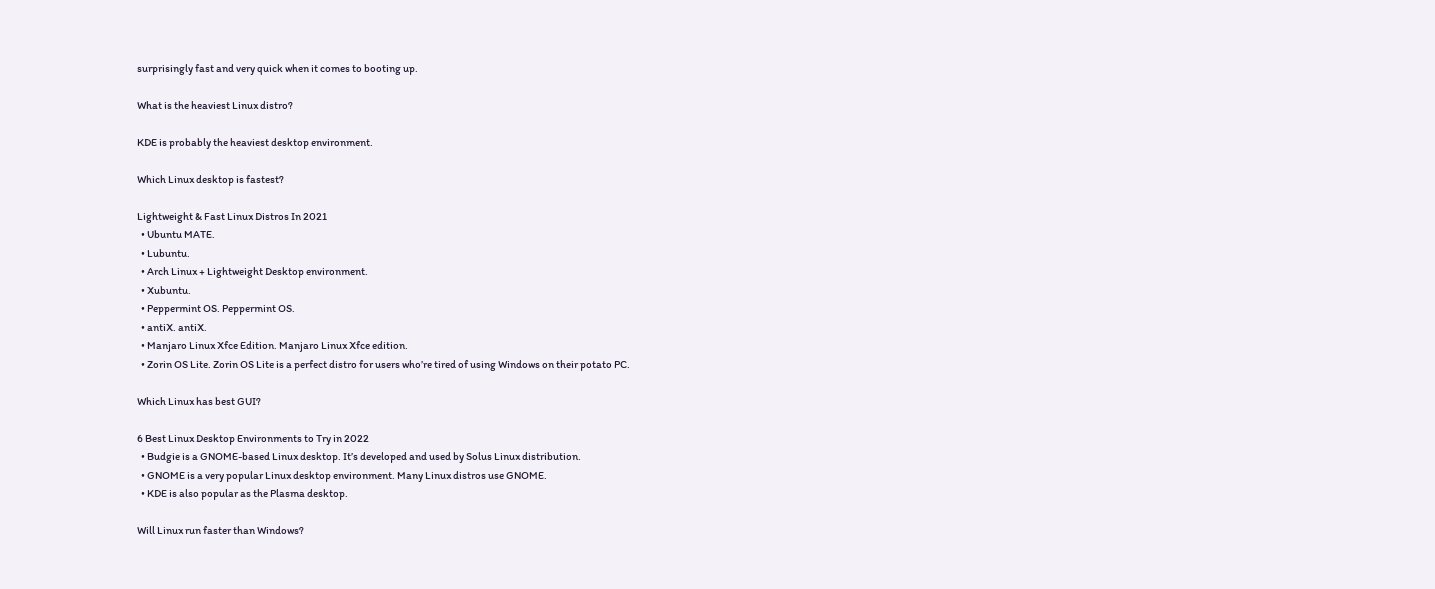surprisingly fast and very quick when it comes to booting up.

What is the heaviest Linux distro?

KDE is probably the heaviest desktop environment.

Which Linux desktop is fastest?

Lightweight & Fast Linux Distros In 2021
  • Ubuntu MATE.
  • Lubuntu.
  • Arch Linux + Lightweight Desktop environment.
  • Xubuntu.
  • Peppermint OS. Peppermint OS.
  • antiX. antiX.
  • Manjaro Linux Xfce Edition. Manjaro Linux Xfce edition.
  • Zorin OS Lite. Zorin OS Lite is a perfect distro for users who’re tired of using Windows on their potato PC.

Which Linux has best GUI?

6 Best Linux Desktop Environments to Try in 2022
  • Budgie is a GNOME-based Linux desktop. It’s developed and used by Solus Linux distribution.
  • GNOME is a very popular Linux desktop environment. Many Linux distros use GNOME.
  • KDE is also popular as the Plasma desktop.

Will Linux run faster than Windows?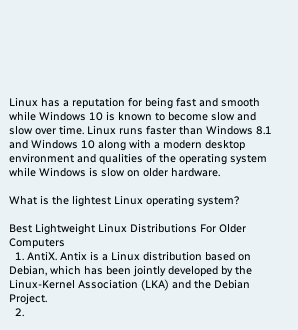Linux has a reputation for being fast and smooth while Windows 10 is known to become slow and slow over time. Linux runs faster than Windows 8.1 and Windows 10 along with a modern desktop environment and qualities of the operating system while Windows is slow on older hardware.

What is the lightest Linux operating system?

Best Lightweight Linux Distributions For Older Computers
  1. AntiX. Antix is a Linux distribution based on Debian, which has been jointly developed by the Linux-Kernel Association (LKA) and the Debian Project.
  2.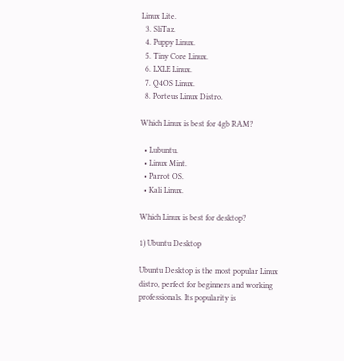Linux Lite.
  3. SliTaz.
  4. Puppy Linux.
  5. Tiny Core Linux.
  6. LXLE Linux.
  7. Q4OS Linux.
  8. Porteus Linux Distro.

Which Linux is best for 4gb RAM?

  • Lubuntu.
  • Linux Mint.
  • Parrot OS.
  • Kali Linux.

Which Linux is best for desktop?

1) Ubuntu Desktop

Ubuntu Desktop is the most popular Linux distro, perfect for beginners and working professionals. Its popularity is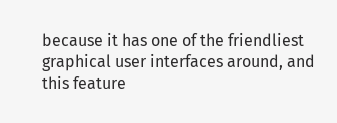because it has one of the friendliest graphical user interfaces around, and this feature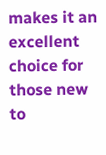makes it an excellent choice for those new to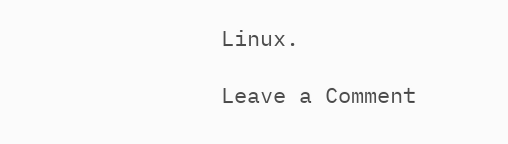Linux.

Leave a Comment